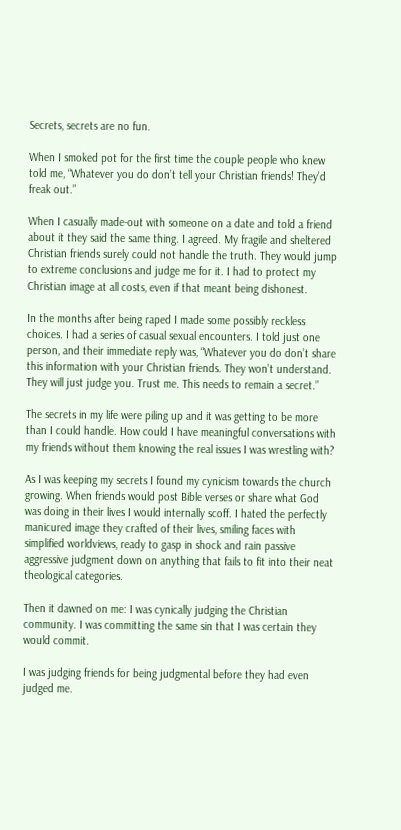Secrets, secrets are no fun.

When I smoked pot for the first time the couple people who knew told me, “Whatever you do don’t tell your Christian friends! They’d freak out.”

When I casually made-out with someone on a date and told a friend about it they said the same thing. I agreed. My fragile and sheltered Christian friends surely could not handle the truth. They would jump to extreme conclusions and judge me for it. I had to protect my Christian image at all costs, even if that meant being dishonest.

In the months after being raped I made some possibly reckless choices. I had a series of casual sexual encounters. I told just one person, and their immediate reply was, “Whatever you do don’t share this information with your Christian friends. They won’t understand. They will just judge you. Trust me. This needs to remain a secret.”

The secrets in my life were piling up and it was getting to be more than I could handle. How could I have meaningful conversations with my friends without them knowing the real issues I was wrestling with?

As I was keeping my secrets I found my cynicism towards the church growing. When friends would post Bible verses or share what God was doing in their lives I would internally scoff. I hated the perfectly manicured image they crafted of their lives, smiling faces with simplified worldviews, ready to gasp in shock and rain passive aggressive judgment down on anything that fails to fit into their neat theological categories.

Then it dawned on me: I was cynically judging the Christian community. I was committing the same sin that I was certain they would commit.

I was judging friends for being judgmental before they had even judged me.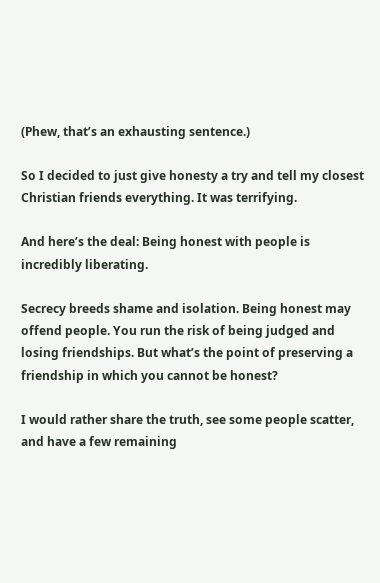(Phew, that’s an exhausting sentence.)

So I decided to just give honesty a try and tell my closest Christian friends everything. It was terrifying.

And here’s the deal: Being honest with people is incredibly liberating.

Secrecy breeds shame and isolation. Being honest may offend people. You run the risk of being judged and losing friendships. But what’s the point of preserving a friendship in which you cannot be honest?

I would rather share the truth, see some people scatter, and have a few remaining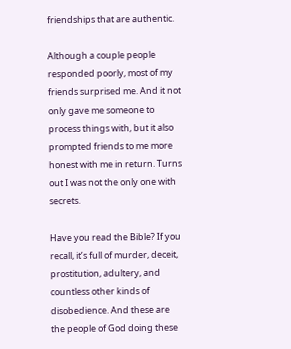friendships that are authentic.

Although a couple people responded poorly, most of my friends surprised me. And it not only gave me someone to process things with, but it also prompted friends to me more honest with me in return. Turns out I was not the only one with secrets.

Have you read the Bible? If you recall, it’s full of murder, deceit, prostitution, adultery, and countless other kinds of disobedience. And these are the people of God doing these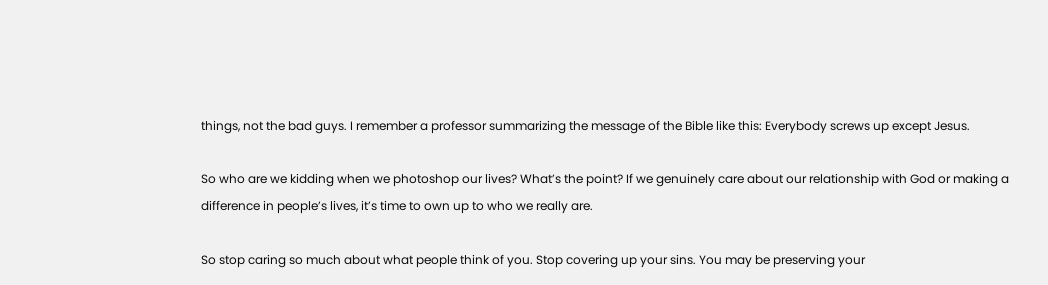things, not the bad guys. I remember a professor summarizing the message of the Bible like this: Everybody screws up except Jesus.

So who are we kidding when we photoshop our lives? What’s the point? If we genuinely care about our relationship with God or making a difference in people’s lives, it’s time to own up to who we really are.

So stop caring so much about what people think of you. Stop covering up your sins. You may be preserving your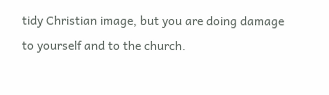tidy Christian image, but you are doing damage to yourself and to the church.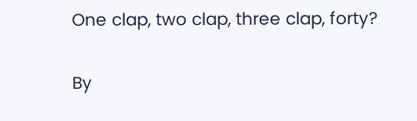One clap, two clap, three clap, forty?

By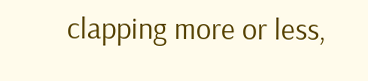clapping more or less,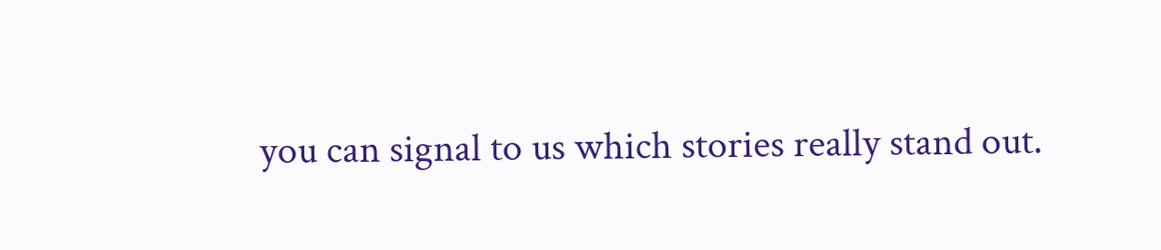you can signal to us which stories really stand out.